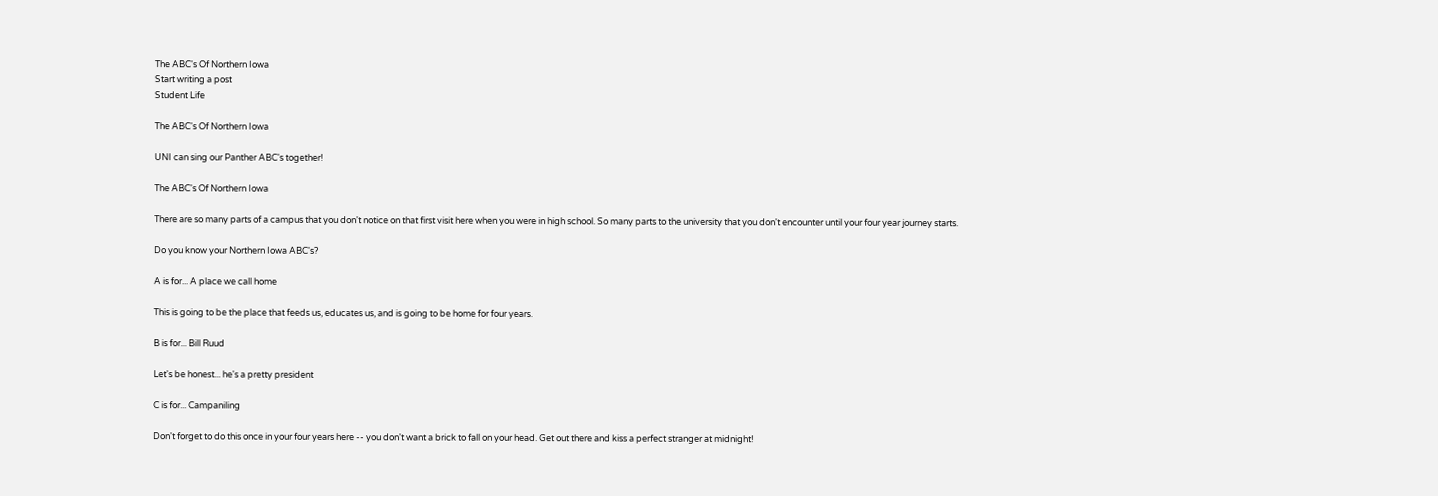The ABC's Of Northern Iowa
Start writing a post
Student Life

The ABC's Of Northern Iowa

UNI can sing our Panther ABC's together!

The ABC's Of Northern Iowa

There are so many parts of a campus that you don't notice on that first visit here when you were in high school. So many parts to the university that you don't encounter until your four year journey starts.

Do you know your Northern Iowa ABC's?

A is for... A place we call home

This is going to be the place that feeds us, educates us, and is going to be home for four years.

B is for... Bill Ruud

Let's be honest... he's a pretty president

C is for... Campaniling

Don't forget to do this once in your four years here -- you don't want a brick to fall on your head. Get out there and kiss a perfect stranger at midnight!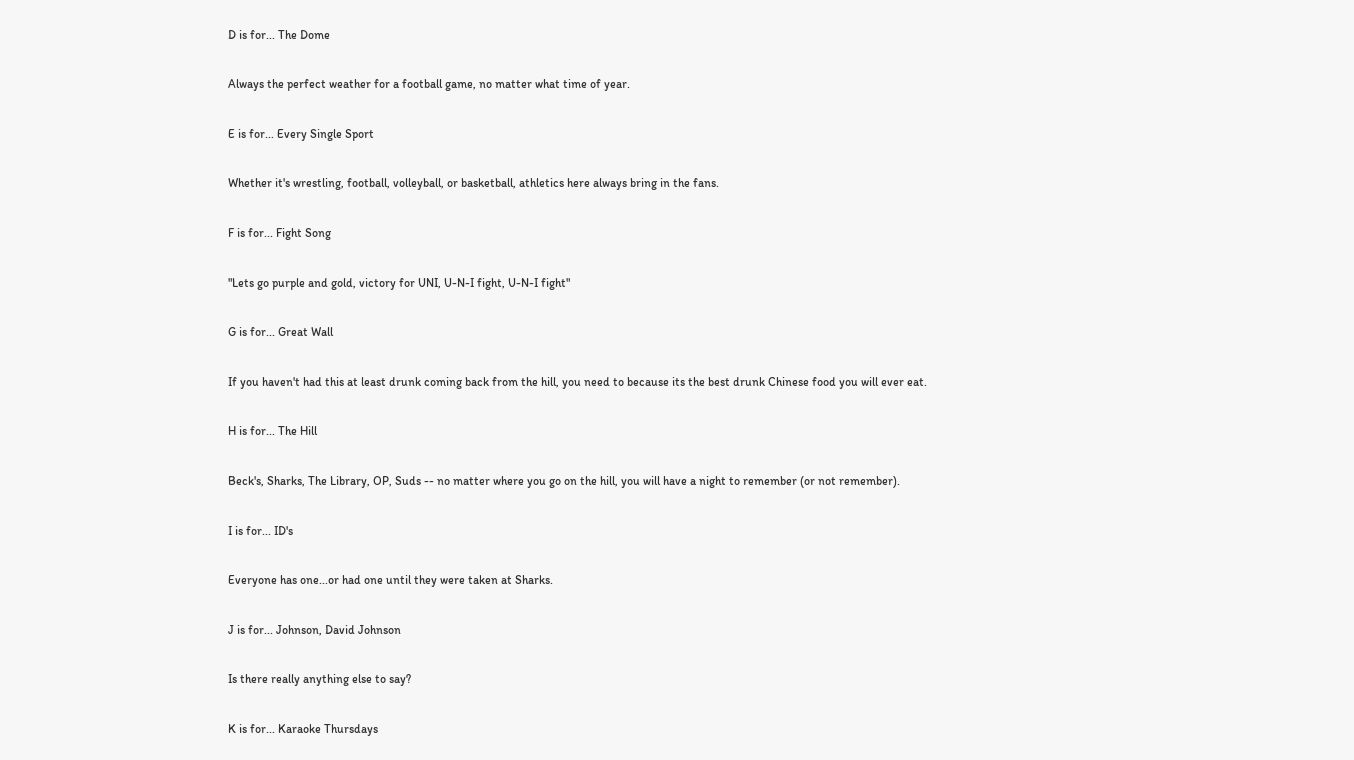D is for... The Dome

Always the perfect weather for a football game, no matter what time of year.

E is for... Every Single Sport

Whether it's wrestling, football, volleyball, or basketball, athletics here always bring in the fans.

F is for... Fight Song

"Lets go purple and gold, victory for UNI, U-N-I fight, U-N-I fight"

G is for... Great Wall

If you haven't had this at least drunk coming back from the hill, you need to because its the best drunk Chinese food you will ever eat.

H is for... The Hill

Beck's, Sharks, The Library, OP, Suds -- no matter where you go on the hill, you will have a night to remember (or not remember).

I is for... ID's

Everyone has one...or had one until they were taken at Sharks.

J is for... Johnson, David Johnson

Is there really anything else to say?

K is for... Karaoke Thursdays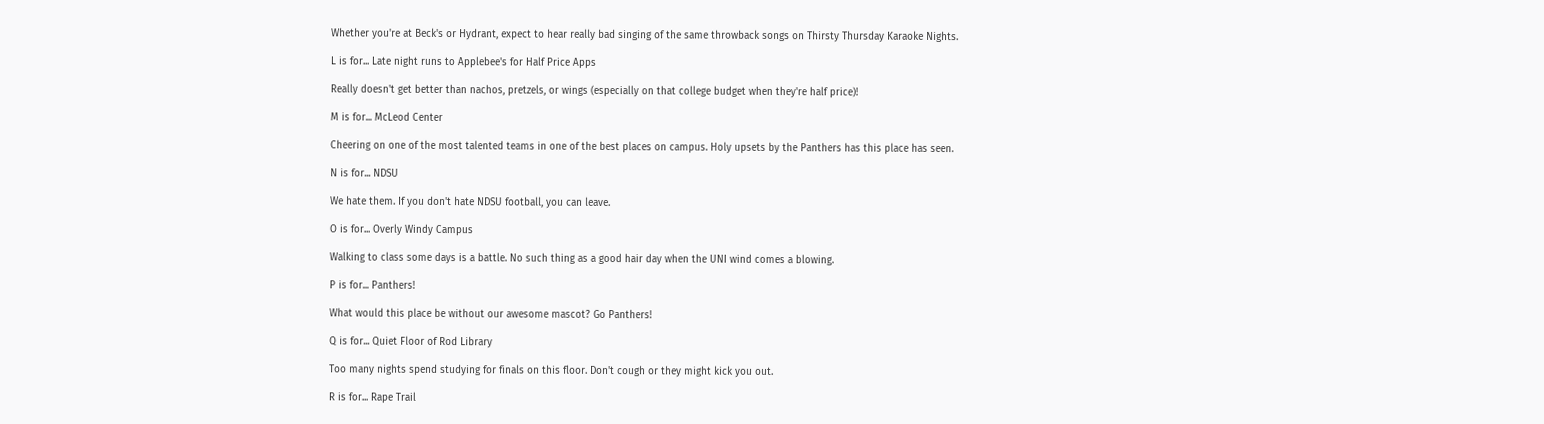Whether you're at Beck's or Hydrant, expect to hear really bad singing of the same throwback songs on Thirsty Thursday Karaoke Nights.

L is for... Late night runs to Applebee's for Half Price Apps

Really doesn't get better than nachos, pretzels, or wings (especially on that college budget when they're half price)!

M is for... McLeod Center

Cheering on one of the most talented teams in one of the best places on campus. Holy upsets by the Panthers has this place has seen.

N is for... NDSU

We hate them. If you don't hate NDSU football, you can leave.

O is for... Overly Windy Campus

Walking to class some days is a battle. No such thing as a good hair day when the UNI wind comes a blowing.

P is for... Panthers!

What would this place be without our awesome mascot? Go Panthers!

Q is for... Quiet Floor of Rod Library

Too many nights spend studying for finals on this floor. Don't cough or they might kick you out.

R is for... Rape Trail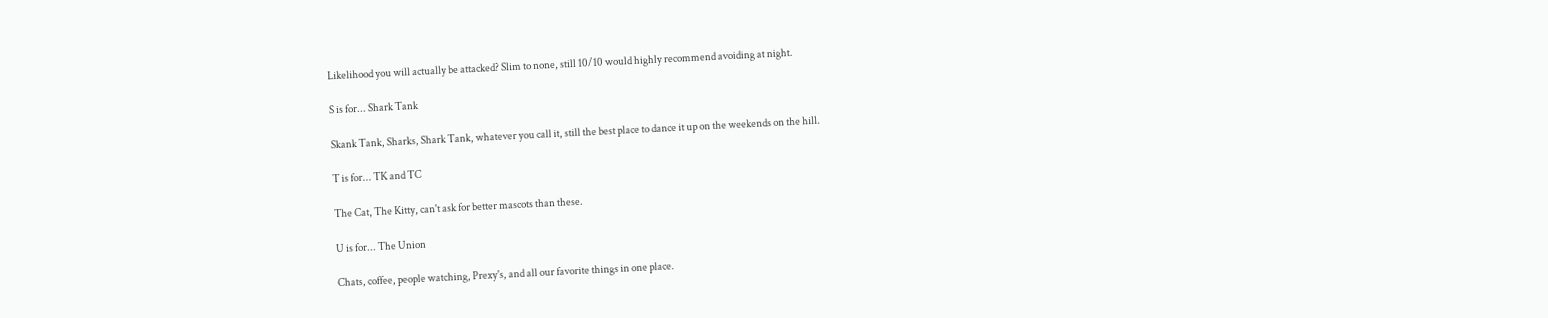Likelihood you will actually be attacked? Slim to none, still 10/10 would highly recommend avoiding at night.

S is for... Shark Tank

Skank Tank, Sharks, Shark Tank, whatever you call it, still the best place to dance it up on the weekends on the hill.

T is for... TK and TC

The Cat, The Kitty, can't ask for better mascots than these.

U is for... The Union

Chats, coffee, people watching, Prexy's, and all our favorite things in one place.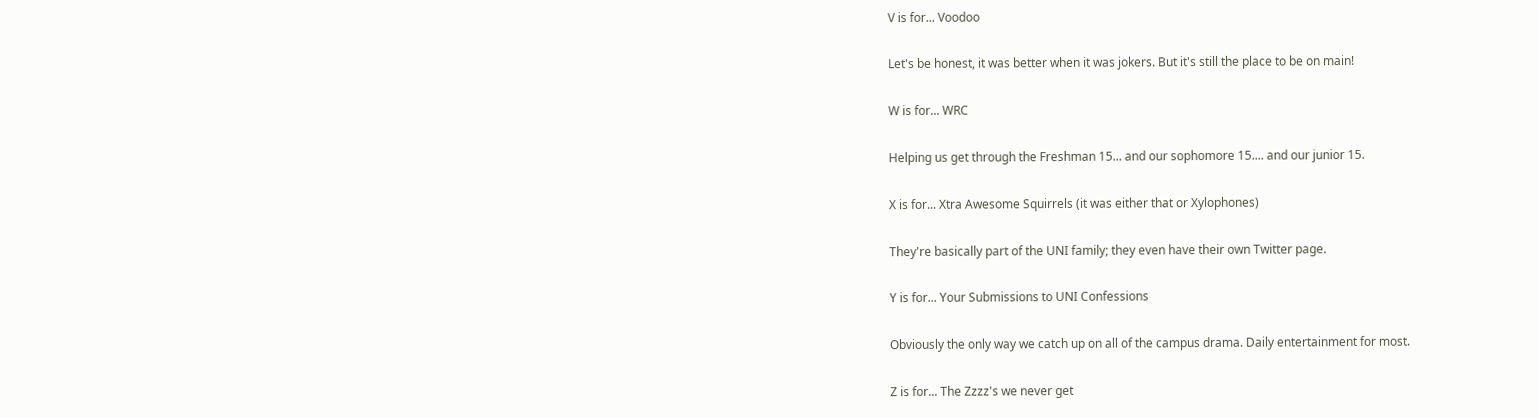V is for... Voodoo

Let's be honest, it was better when it was jokers. But it's still the place to be on main!

W is for... WRC

Helping us get through the Freshman 15... and our sophomore 15.... and our junior 15.

X is for... Xtra Awesome Squirrels (it was either that or Xylophones)

They're basically part of the UNI family; they even have their own Twitter page.

Y is for... Your Submissions to UNI Confessions

Obviously the only way we catch up on all of the campus drama. Daily entertainment for most.

Z is for... The Zzzz's we never get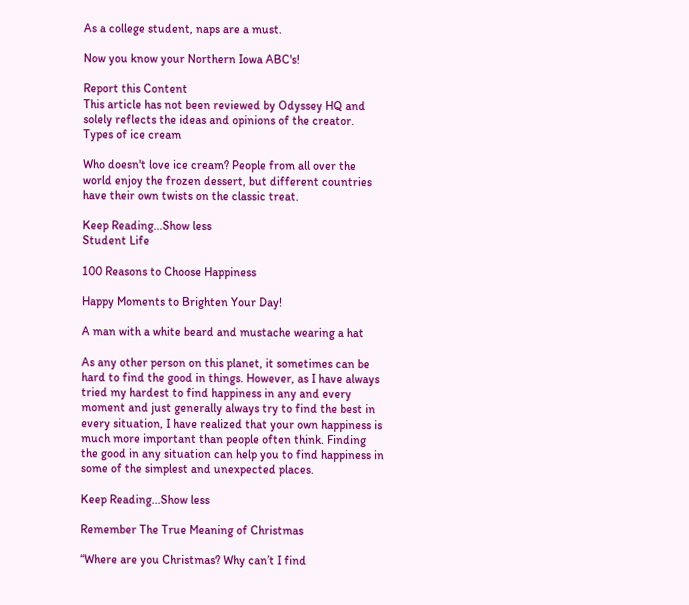As a college student, naps are a must.

Now you know your Northern Iowa ABC's!

Report this Content
This article has not been reviewed by Odyssey HQ and solely reflects the ideas and opinions of the creator.
Types of ice cream

Who doesn't love ice cream? People from all over the world enjoy the frozen dessert, but different countries have their own twists on the classic treat.

Keep Reading...Show less
Student Life

100 Reasons to Choose Happiness

Happy Moments to Brighten Your Day!

A man with a white beard and mustache wearing a hat

As any other person on this planet, it sometimes can be hard to find the good in things. However, as I have always tried my hardest to find happiness in any and every moment and just generally always try to find the best in every situation, I have realized that your own happiness is much more important than people often think. Finding the good in any situation can help you to find happiness in some of the simplest and unexpected places.

Keep Reading...Show less

Remember The True Meaning of Christmas

“Where are you Christmas? Why can’t I find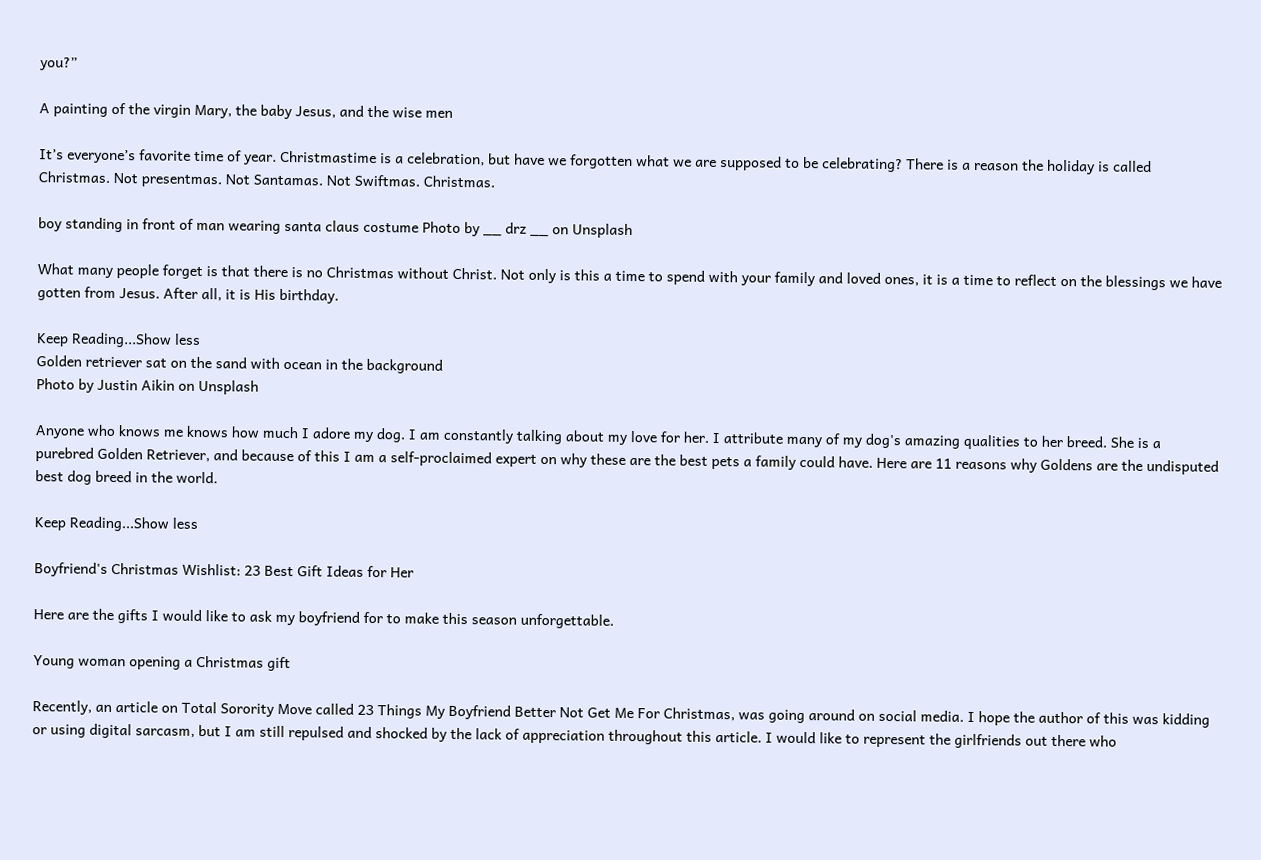you?”

A painting of the virgin Mary, the baby Jesus, and the wise men

It’s everyone’s favorite time of year. Christmastime is a celebration, but have we forgotten what we are supposed to be celebrating? There is a reason the holiday is called Christmas. Not presentmas. Not Santamas. Not Swiftmas. Christmas.

boy standing in front of man wearing santa claus costume Photo by __ drz __ on Unsplash

What many people forget is that there is no Christmas without Christ. Not only is this a time to spend with your family and loved ones, it is a time to reflect on the blessings we have gotten from Jesus. After all, it is His birthday.

Keep Reading...Show less
Golden retriever sat on the sand with ocean in the background
Photo by Justin Aikin on Unsplash

Anyone who knows me knows how much I adore my dog. I am constantly talking about my love for her. I attribute many of my dog's amazing qualities to her breed. She is a purebred Golden Retriever, and because of this I am a self-proclaimed expert on why these are the best pets a family could have. Here are 11 reasons why Goldens are the undisputed best dog breed in the world.

Keep Reading...Show less

Boyfriend's Christmas Wishlist: 23 Best Gift Ideas for Her

Here are the gifts I would like to ask my boyfriend for to make this season unforgettable.

Young woman opening a Christmas gift

Recently, an article on Total Sorority Move called 23 Things My Boyfriend Better Not Get Me For Christmas, was going around on social media. I hope the author of this was kidding or using digital sarcasm, but I am still repulsed and shocked by the lack of appreciation throughout this article. I would like to represent the girlfriends out there who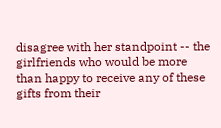disagree with her standpoint -- the girlfriends who would be more than happy to receive any of these gifts from their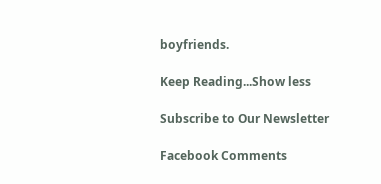boyfriends.

Keep Reading...Show less

Subscribe to Our Newsletter

Facebook Comments